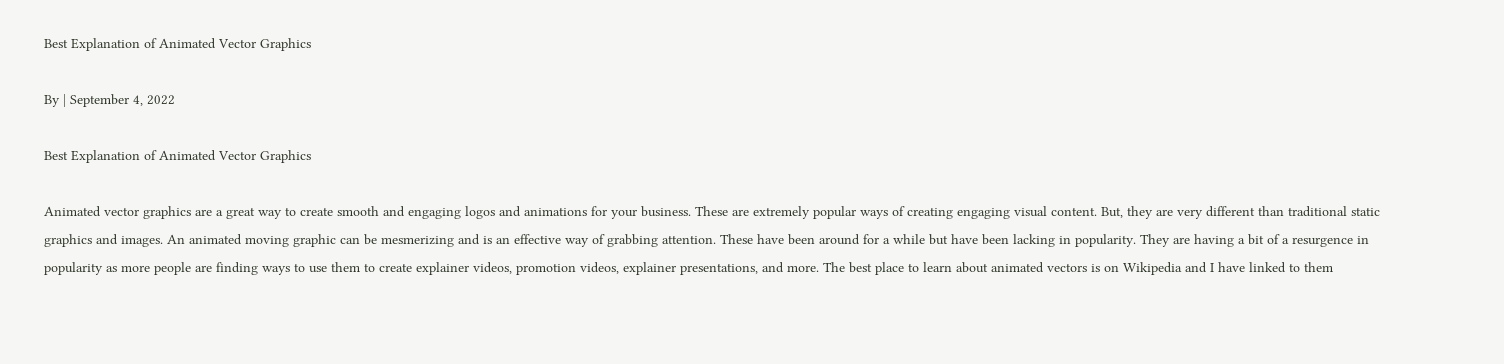Best Explanation of Animated Vector Graphics

By | September 4, 2022

Best Explanation of Animated Vector Graphics

Animated vector graphics are a great way to create smooth and engaging logos and animations for your business. These are extremely popular ways of creating engaging visual content. But, they are very different than traditional static graphics and images. An animated moving graphic can be mesmerizing and is an effective way of grabbing attention. These have been around for a while but have been lacking in popularity. They are having a bit of a resurgence in popularity as more people are finding ways to use them to create explainer videos, promotion videos, explainer presentations, and more. The best place to learn about animated vectors is on Wikipedia and I have linked to them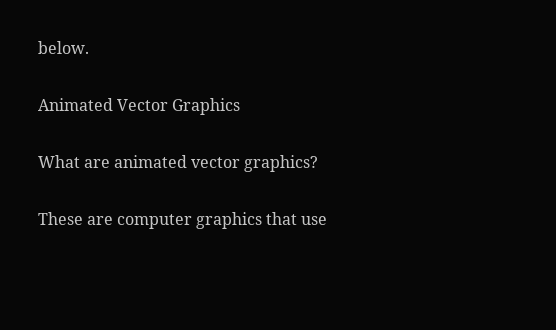below.

Animated Vector Graphics

What are animated vector graphics?

These are computer graphics that use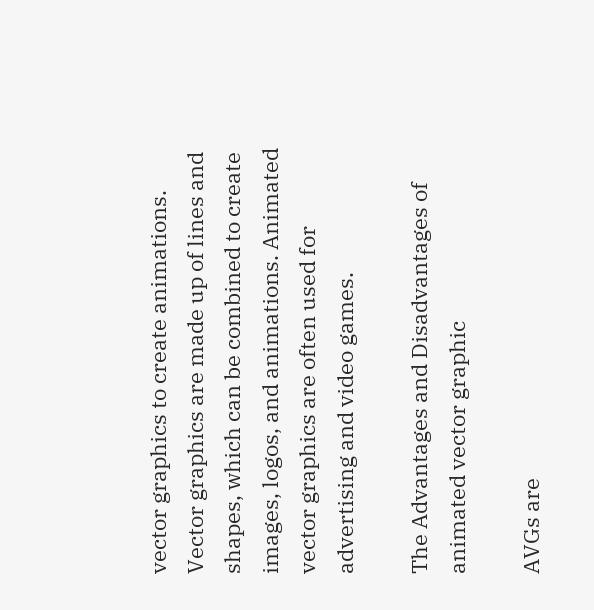vector graphics to create animations. Vector graphics are made up of lines and shapes, which can be combined to create images, logos, and animations. Animated vector graphics are often used for advertising and video games.

The Advantages and Disadvantages of animated vector graphic

AVGs are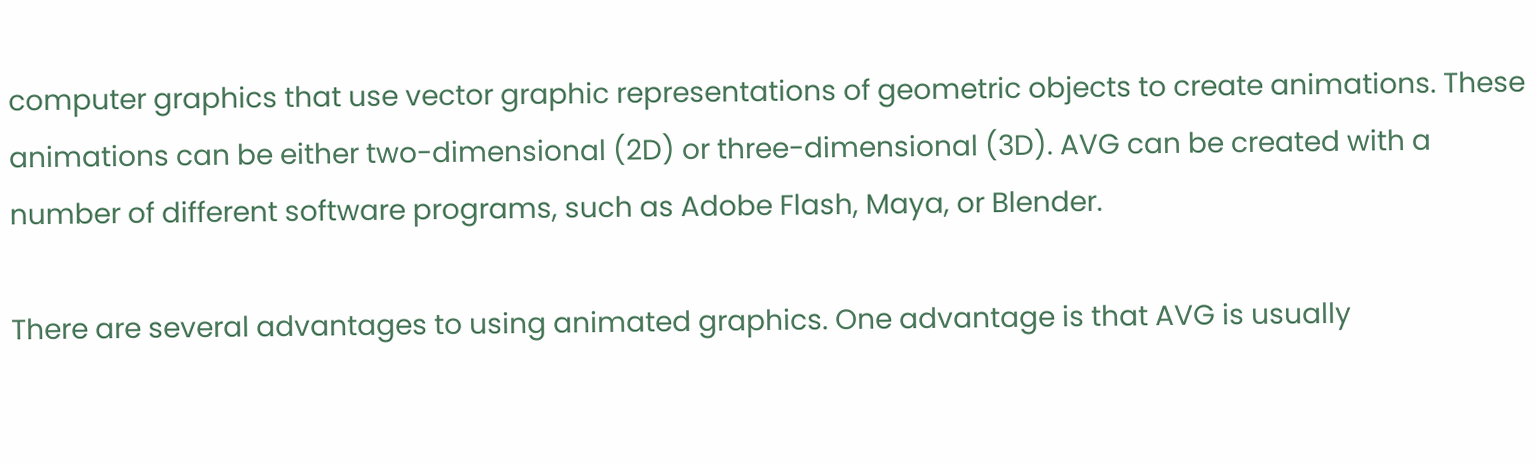computer graphics that use vector graphic representations of geometric objects to create animations. These animations can be either two-dimensional (2D) or three-dimensional (3D). AVG can be created with a number of different software programs, such as Adobe Flash, Maya, or Blender.

There are several advantages to using animated graphics. One advantage is that AVG is usually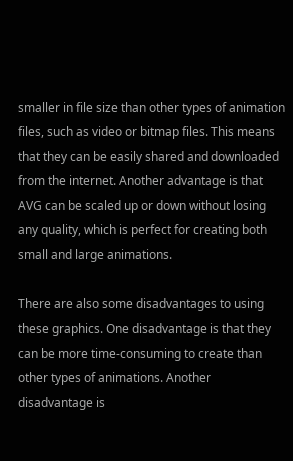smaller in file size than other types of animation files, such as video or bitmap files. This means that they can be easily shared and downloaded from the internet. Another advantage is that AVG can be scaled up or down without losing any quality, which is perfect for creating both small and large animations.

There are also some disadvantages to using these graphics. One disadvantage is that they can be more time-consuming to create than other types of animations. Another disadvantage is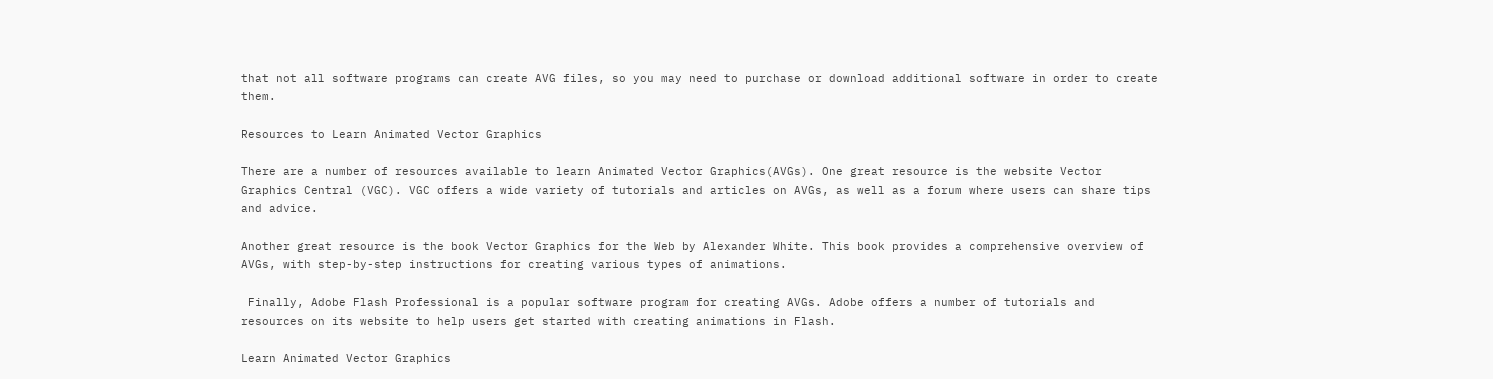that not all software programs can create AVG files, so you may need to purchase or download additional software in order to create them.

Resources to Learn Animated Vector Graphics

There are a number of resources available to learn Animated Vector Graphics(AVGs). One great resource is the website Vector Graphics Central (VGC). VGC offers a wide variety of tutorials and articles on AVGs, as well as a forum where users can share tips and advice.

Another great resource is the book Vector Graphics for the Web by Alexander White. This book provides a comprehensive overview of AVGs, with step-by-step instructions for creating various types of animations.

 Finally, Adobe Flash Professional is a popular software program for creating AVGs. Adobe offers a number of tutorials and resources on its website to help users get started with creating animations in Flash.

Learn Animated Vector Graphics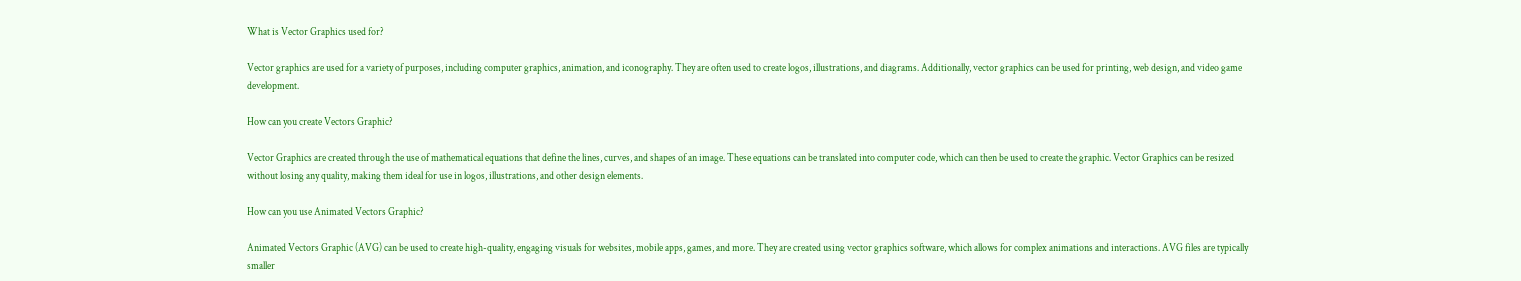What is Vector Graphics used for?

Vector graphics are used for a variety of purposes, including computer graphics, animation, and iconography. They are often used to create logos, illustrations, and diagrams. Additionally, vector graphics can be used for printing, web design, and video game development.

How can you create Vectors Graphic?

Vector Graphics are created through the use of mathematical equations that define the lines, curves, and shapes of an image. These equations can be translated into computer code, which can then be used to create the graphic. Vector Graphics can be resized without losing any quality, making them ideal for use in logos, illustrations, and other design elements.

How can you use Animated Vectors Graphic?

Animated Vectors Graphic (AVG) can be used to create high-quality, engaging visuals for websites, mobile apps, games, and more. They are created using vector graphics software, which allows for complex animations and interactions. AVG files are typically smaller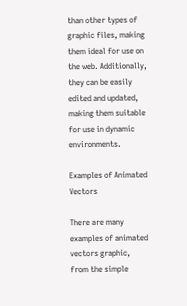than other types of graphic files, making them ideal for use on the web. Additionally, they can be easily edited and updated, making them suitable for use in dynamic environments.

Examples of Animated Vectors

There are many examples of animated vectors graphic, from the simple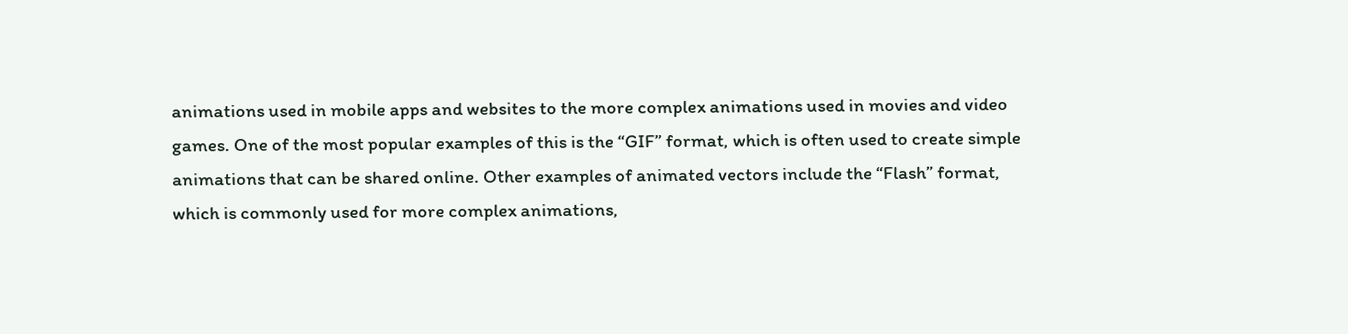animations used in mobile apps and websites to the more complex animations used in movies and video games. One of the most popular examples of this is the “GIF” format, which is often used to create simple animations that can be shared online. Other examples of animated vectors include the “Flash” format, which is commonly used for more complex animations,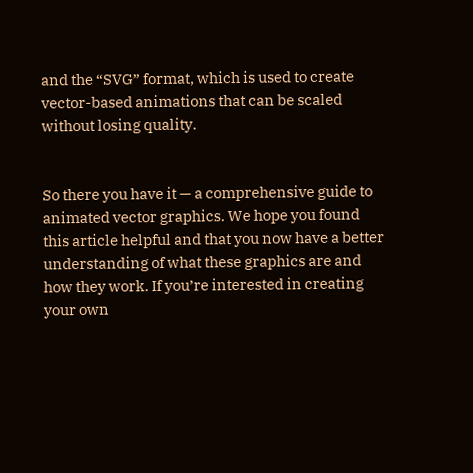and the “SVG” format, which is used to create vector-based animations that can be scaled without losing quality.


So there you have it — a comprehensive guide to animated vector graphics. We hope you found this article helpful and that you now have a better understanding of what these graphics are and how they work. If you’re interested in creating your own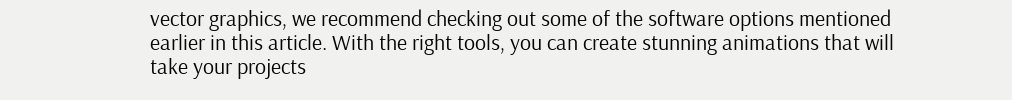vector graphics, we recommend checking out some of the software options mentioned earlier in this article. With the right tools, you can create stunning animations that will take your projects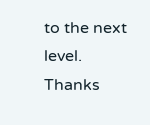to the next level. Thanks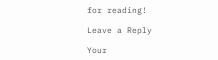for reading!

Leave a Reply

Your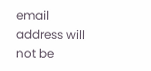email address will not be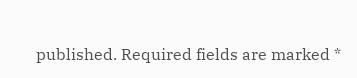published. Required fields are marked *